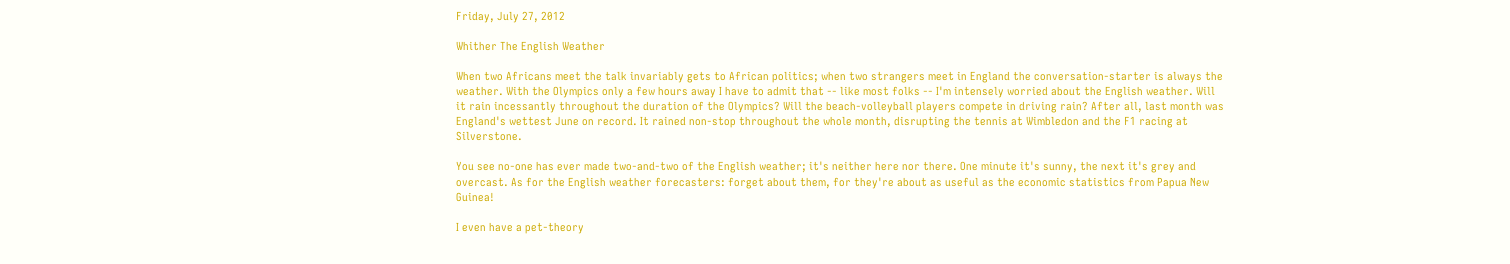Friday, July 27, 2012

Whither The English Weather

When two Africans meet the talk invariably gets to African politics; when two strangers meet in England the conversation-starter is always the weather. With the Olympics only a few hours away I have to admit that -- like most folks -- I'm intensely worried about the English weather. Will  it rain incessantly throughout the duration of the Olympics? Will the beach-volleyball players compete in driving rain? After all, last month was England's wettest June on record. It rained non-stop throughout the whole month, disrupting the tennis at Wimbledon and the F1 racing at Silverstone.

You see no-one has ever made two-and-two of the English weather; it's neither here nor there. One minute it's sunny, the next it's grey and overcast. As for the English weather forecasters: forget about them, for they're about as useful as the economic statistics from Papua New Guinea!

I even have a pet-theory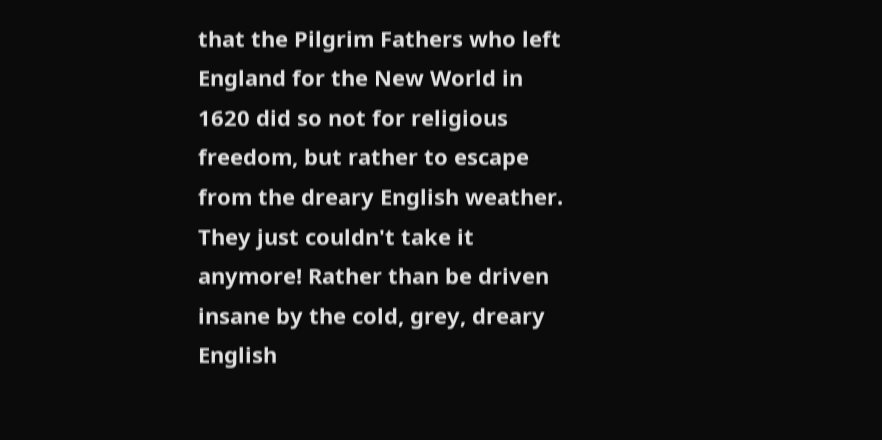that the Pilgrim Fathers who left England for the New World in 1620 did so not for religious freedom, but rather to escape from the dreary English weather. They just couldn't take it anymore! Rather than be driven insane by the cold, grey, dreary English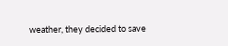weather, they decided to save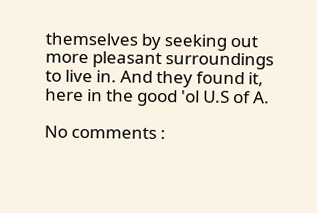themselves by seeking out more pleasant surroundings to live in. And they found it, here in the good 'ol U.S of A.

No comments :